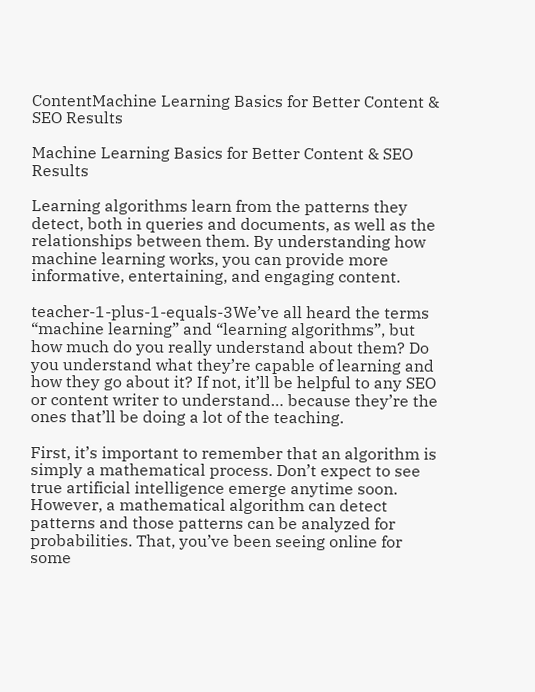ContentMachine Learning Basics for Better Content & SEO Results

Machine Learning Basics for Better Content & SEO Results

Learning algorithms learn from the patterns they detect, both in queries and documents, as well as the relationships between them. By understanding how machine learning works, you can provide more informative, entertaining, and engaging content.

teacher-1-plus-1-equals-3We’ve all heard the terms “machine learning” and “learning algorithms”, but how much do you really understand about them? Do you understand what they’re capable of learning and how they go about it? If not, it’ll be helpful to any SEO or content writer to understand… because they’re the ones that’ll be doing a lot of the teaching.

First, it’s important to remember that an algorithm is simply a mathematical process. Don’t expect to see true artificial intelligence emerge anytime soon. However, a mathematical algorithm can detect patterns and those patterns can be analyzed for probabilities. That, you’ve been seeing online for some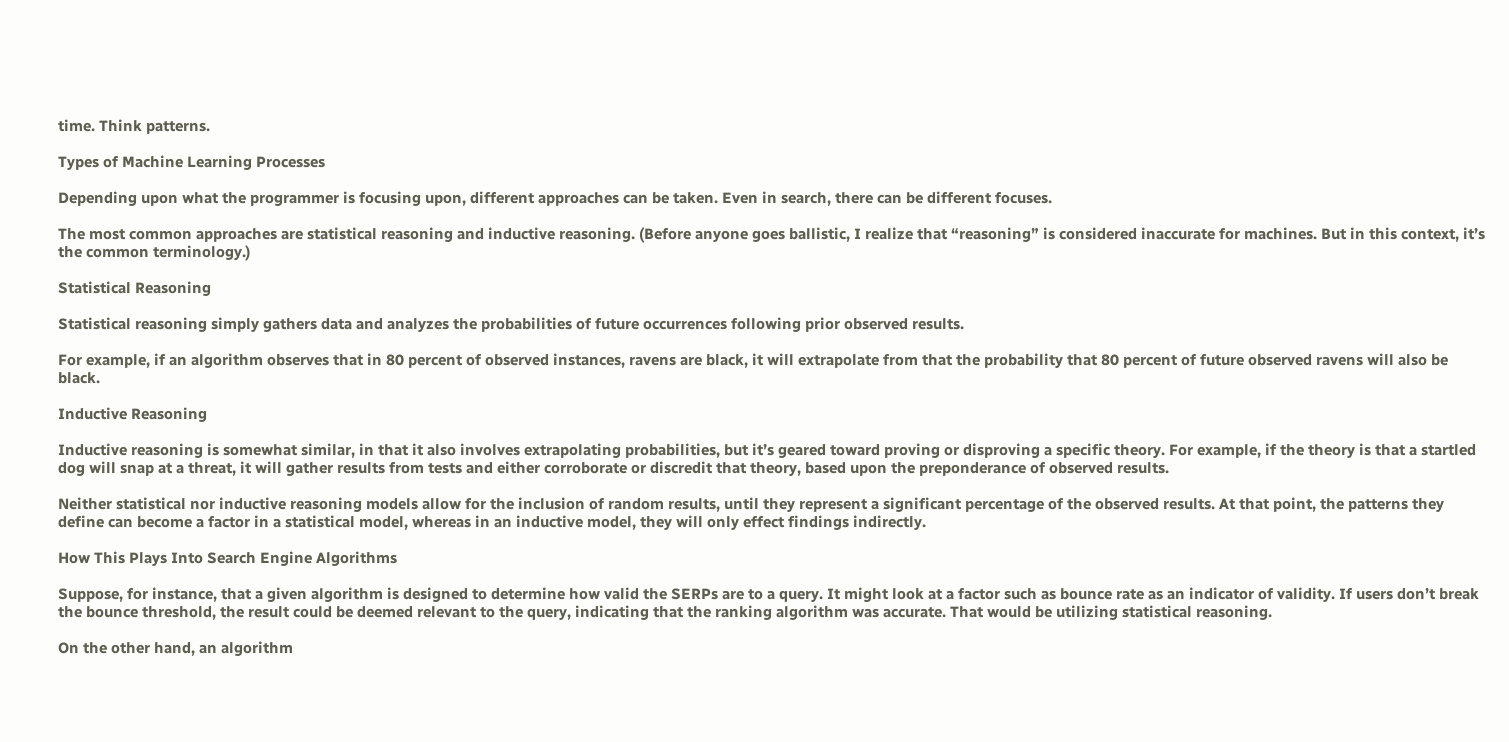time. Think patterns.

Types of Machine Learning Processes

Depending upon what the programmer is focusing upon, different approaches can be taken. Even in search, there can be different focuses.

The most common approaches are statistical reasoning and inductive reasoning. (Before anyone goes ballistic, I realize that “reasoning” is considered inaccurate for machines. But in this context, it’s the common terminology.)

Statistical Reasoning

Statistical reasoning simply gathers data and analyzes the probabilities of future occurrences following prior observed results.

For example, if an algorithm observes that in 80 percent of observed instances, ravens are black, it will extrapolate from that the probability that 80 percent of future observed ravens will also be black.

Inductive Reasoning

Inductive reasoning is somewhat similar, in that it also involves extrapolating probabilities, but it’s geared toward proving or disproving a specific theory. For example, if the theory is that a startled dog will snap at a threat, it will gather results from tests and either corroborate or discredit that theory, based upon the preponderance of observed results.

Neither statistical nor inductive reasoning models allow for the inclusion of random results, until they represent a significant percentage of the observed results. At that point, the patterns they define can become a factor in a statistical model, whereas in an inductive model, they will only effect findings indirectly.

How This Plays Into Search Engine Algorithms

Suppose, for instance, that a given algorithm is designed to determine how valid the SERPs are to a query. It might look at a factor such as bounce rate as an indicator of validity. If users don’t break the bounce threshold, the result could be deemed relevant to the query, indicating that the ranking algorithm was accurate. That would be utilizing statistical reasoning.

On the other hand, an algorithm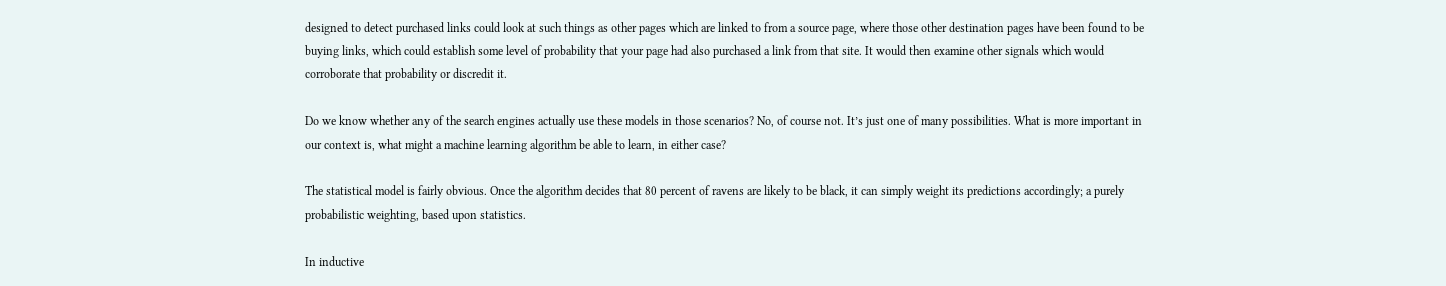designed to detect purchased links could look at such things as other pages which are linked to from a source page, where those other destination pages have been found to be buying links, which could establish some level of probability that your page had also purchased a link from that site. It would then examine other signals which would corroborate that probability or discredit it.

Do we know whether any of the search engines actually use these models in those scenarios? No, of course not. It’s just one of many possibilities. What is more important in our context is, what might a machine learning algorithm be able to learn, in either case?

The statistical model is fairly obvious. Once the algorithm decides that 80 percent of ravens are likely to be black, it can simply weight its predictions accordingly; a purely probabilistic weighting, based upon statistics.

In inductive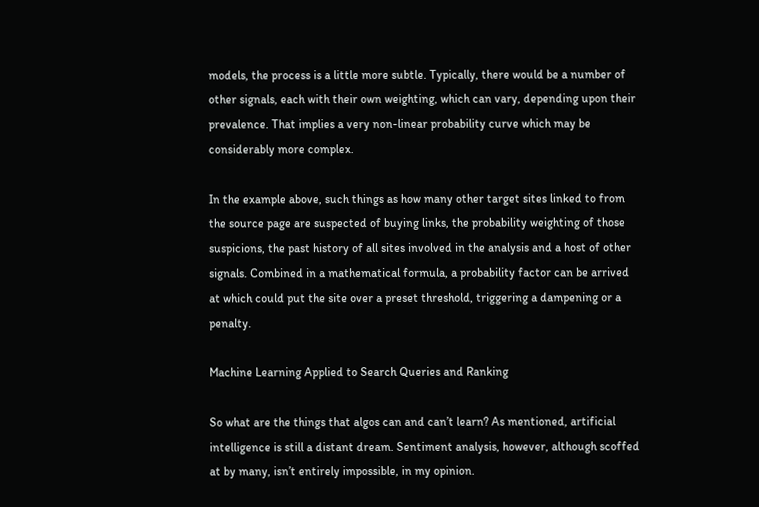models, the process is a little more subtle. Typically, there would be a number of other signals, each with their own weighting, which can vary, depending upon their prevalence. That implies a very non-linear probability curve which may be considerably more complex.

In the example above, such things as how many other target sites linked to from the source page are suspected of buying links, the probability weighting of those suspicions, the past history of all sites involved in the analysis and a host of other signals. Combined in a mathematical formula, a probability factor can be arrived at which could put the site over a preset threshold, triggering a dampening or a penalty.

Machine Learning Applied to Search Queries and Ranking

So what are the things that algos can and can’t learn? As mentioned, artificial intelligence is still a distant dream. Sentiment analysis, however, although scoffed at by many, isn’t entirely impossible, in my opinion.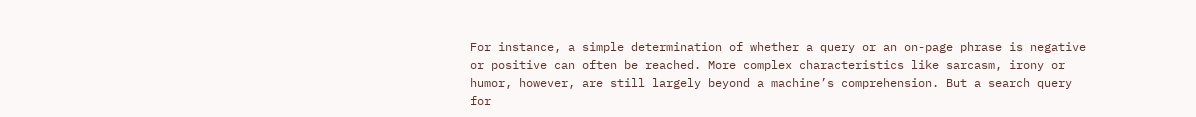For instance, a simple determination of whether a query or an on-page phrase is negative or positive can often be reached. More complex characteristics like sarcasm, irony or humor, however, are still largely beyond a machine’s comprehension. But a search query for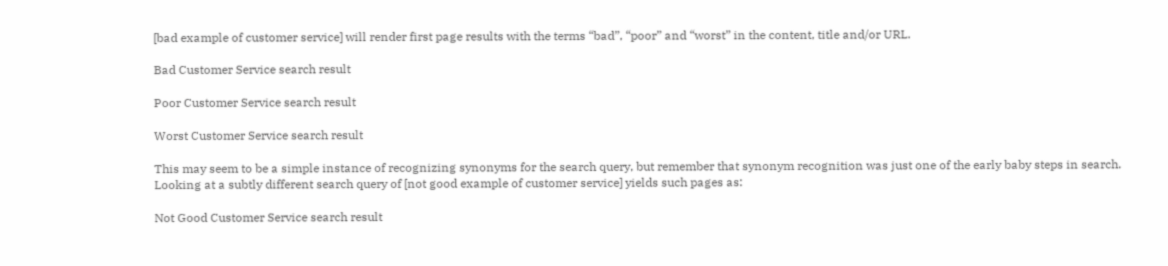[bad example of customer service] will render first page results with the terms “bad”, “poor” and “worst” in the content, title and/or URL.

Bad Customer Service search result

Poor Customer Service search result

Worst Customer Service search result

This may seem to be a simple instance of recognizing synonyms for the search query, but remember that synonym recognition was just one of the early baby steps in search. Looking at a subtly different search query of [not good example of customer service] yields such pages as:

Not Good Customer Service search result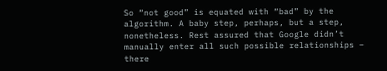So “not good” is equated with “bad” by the algorithm. A baby step, perhaps, but a step, nonetheless. Rest assured that Google didn’t manually enter all such possible relationships – there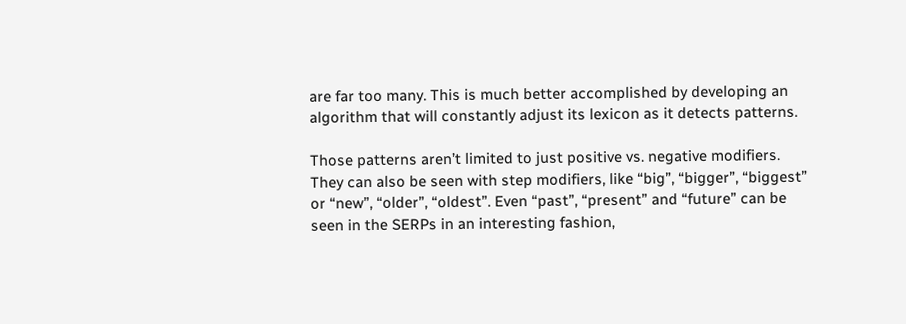are far too many. This is much better accomplished by developing an algorithm that will constantly adjust its lexicon as it detects patterns.

Those patterns aren’t limited to just positive vs. negative modifiers. They can also be seen with step modifiers, like “big”, “bigger”, “biggest” or “new”, “older”, “oldest”. Even “past”, “present” and “future” can be seen in the SERPs in an interesting fashion,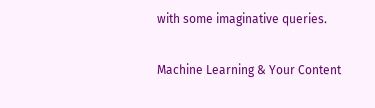with some imaginative queries.

Machine Learning & Your Content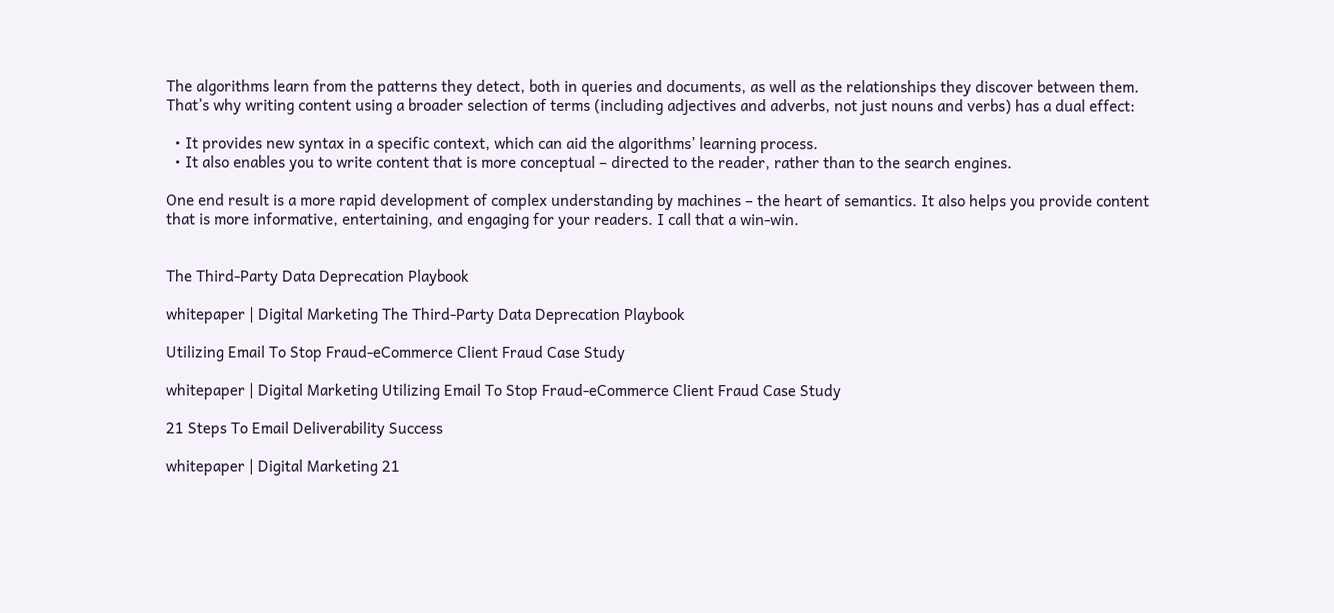The algorithms learn from the patterns they detect, both in queries and documents, as well as the relationships they discover between them. That’s why writing content using a broader selection of terms (including adjectives and adverbs, not just nouns and verbs) has a dual effect:

  • It provides new syntax in a specific context, which can aid the algorithms’ learning process.
  • It also enables you to write content that is more conceptual – directed to the reader, rather than to the search engines.

One end result is a more rapid development of complex understanding by machines – the heart of semantics. It also helps you provide content that is more informative, entertaining, and engaging for your readers. I call that a win-win.


The Third-Party Data Deprecation Playbook

whitepaper | Digital Marketing The Third-Party Data Deprecation Playbook

Utilizing Email To Stop Fraud-eCommerce Client Fraud Case Study

whitepaper | Digital Marketing Utilizing Email To Stop Fraud-eCommerce Client Fraud Case Study

21 Steps To Email Deliverability Success

whitepaper | Digital Marketing 21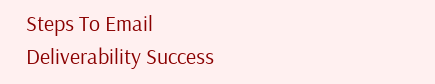Steps To Email Deliverability Success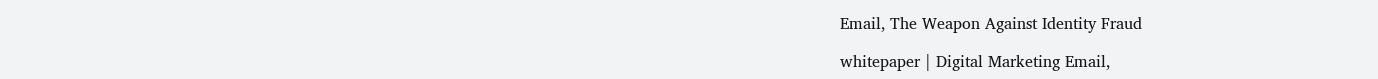Email, The Weapon Against Identity Fraud

whitepaper | Digital Marketing Email,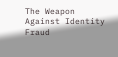The Weapon Against Identity Fraud